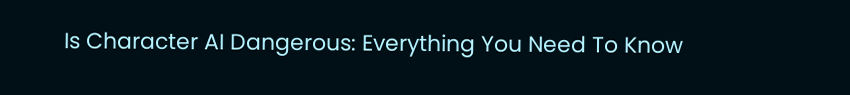Is Character AI Dangerous: Everything You Need To Know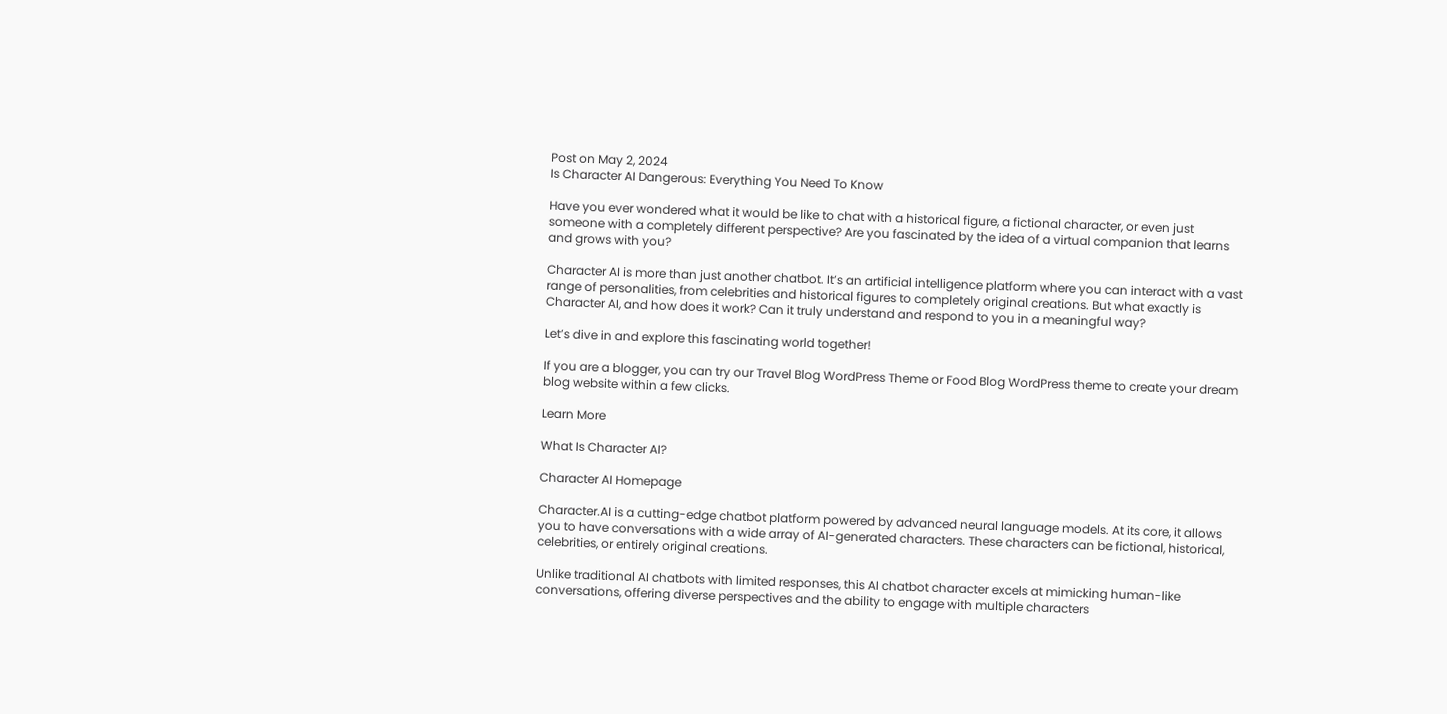Post on May 2, 2024
Is Character AI Dangerous: Everything You Need To Know

Have you ever wondered what it would be like to chat with a historical figure, a fictional character, or even just someone with a completely different perspective? Are you fascinated by the idea of a virtual companion that learns and grows with you?

Character AI is more than just another chatbot. It’s an artificial intelligence platform where you can interact with a vast range of personalities, from celebrities and historical figures to completely original creations. But what exactly is Character AI, and how does it work? Can it truly understand and respond to you in a meaningful way?

Let’s dive in and explore this fascinating world together!

If you are a blogger, you can try our Travel Blog WordPress Theme or Food Blog WordPress theme to create your dream blog website within a few clicks.

Learn More

What Is Character AI?

Character AI Homepage

Character.AI is a cutting-edge chatbot platform powered by advanced neural language models. At its core, it allows you to have conversations with a wide array of AI-generated characters. These characters can be fictional, historical, celebrities, or entirely original creations.

Unlike traditional AI chatbots with limited responses, this AI chatbot character excels at mimicking human-like conversations, offering diverse perspectives and the ability to engage with multiple characters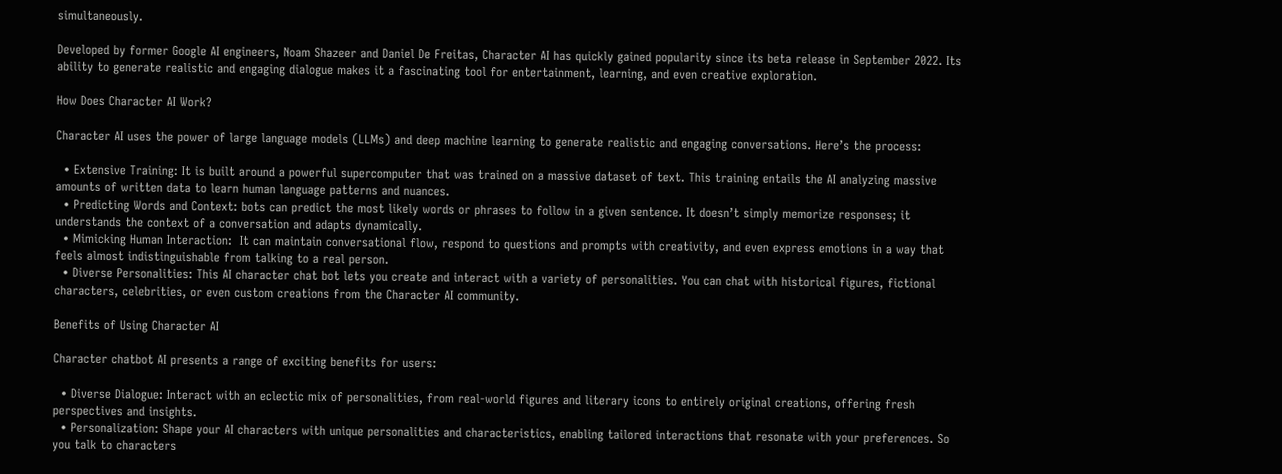simultaneously.

Developed by former Google AI engineers, Noam Shazeer and Daniel De Freitas, Character AI has quickly gained popularity since its beta release in September 2022. Its ability to generate realistic and engaging dialogue makes it a fascinating tool for entertainment, learning, and even creative exploration.

How Does Character AI Work?

Character AI uses the power of large language models (LLMs) and deep machine learning to generate realistic and engaging conversations. Here’s the process:

  • Extensive Training: It is built around a powerful supercomputer that was trained on a massive dataset of text. This training entails the AI analyzing massive amounts of written data to learn human language patterns and nuances.
  • Predicting Words and Context: bots can predict the most likely words or phrases to follow in a given sentence. It doesn’t simply memorize responses; it understands the context of a conversation and adapts dynamically.
  • Mimicking Human Interaction:  It can maintain conversational flow, respond to questions and prompts with creativity, and even express emotions in a way that feels almost indistinguishable from talking to a real person.
  • Diverse Personalities: This AI character chat bot lets you create and interact with a variety of personalities. You can chat with historical figures, fictional characters, celebrities, or even custom creations from the Character AI community.

Benefits of Using Character AI

Character chatbot AI presents a range of exciting benefits for users:

  • Diverse Dialogue: Interact with an eclectic mix of personalities, from real-world figures and literary icons to entirely original creations, offering fresh perspectives and insights.
  • Personalization: Shape your AI characters with unique personalities and characteristics, enabling tailored interactions that resonate with your preferences. So you talk to characters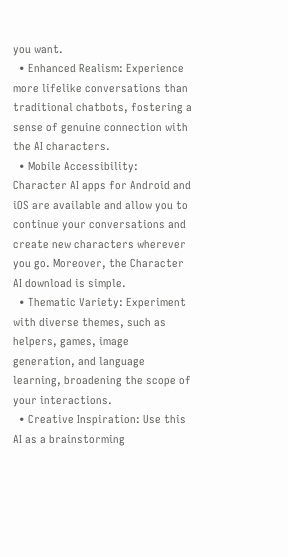you want.
  • Enhanced Realism: Experience more lifelike conversations than traditional chatbots, fostering a sense of genuine connection with the AI characters.
  • Mobile Accessibility: Character AI apps for Android and iOS are available and allow you to continue your conversations and create new characters wherever you go. Moreover, the Character AI download is simple.
  • Thematic Variety: Experiment with diverse themes, such as helpers, games, image generation, and language learning, broadening the scope of your interactions.
  • Creative Inspiration: Use this AI as a brainstorming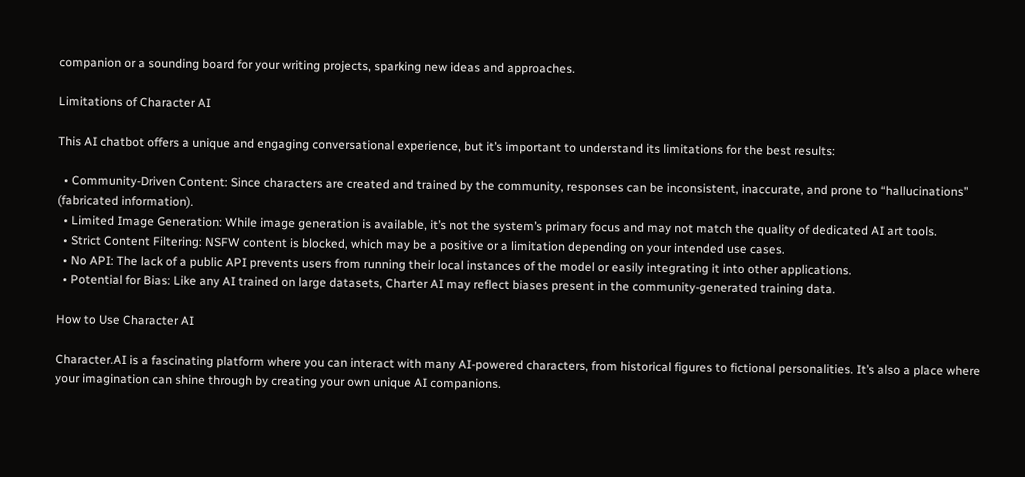companion or a sounding board for your writing projects, sparking new ideas and approaches.

Limitations of Character AI

This AI chatbot offers a unique and engaging conversational experience, but it’s important to understand its limitations for the best results:

  • Community-Driven Content: Since characters are created and trained by the community, responses can be inconsistent, inaccurate, and prone to “hallucinations” (fabricated information).
  • Limited Image Generation: While image generation is available, it’s not the system’s primary focus and may not match the quality of dedicated AI art tools.
  • Strict Content Filtering: NSFW content is blocked, which may be a positive or a limitation depending on your intended use cases.
  • No API: The lack of a public API prevents users from running their local instances of the model or easily integrating it into other applications.
  • Potential for Bias: Like any AI trained on large datasets, Charter AI may reflect biases present in the community-generated training data.

How to Use Character AI

Character.AI is a fascinating platform where you can interact with many AI-powered characters, from historical figures to fictional personalities. It’s also a place where your imagination can shine through by creating your own unique AI companions.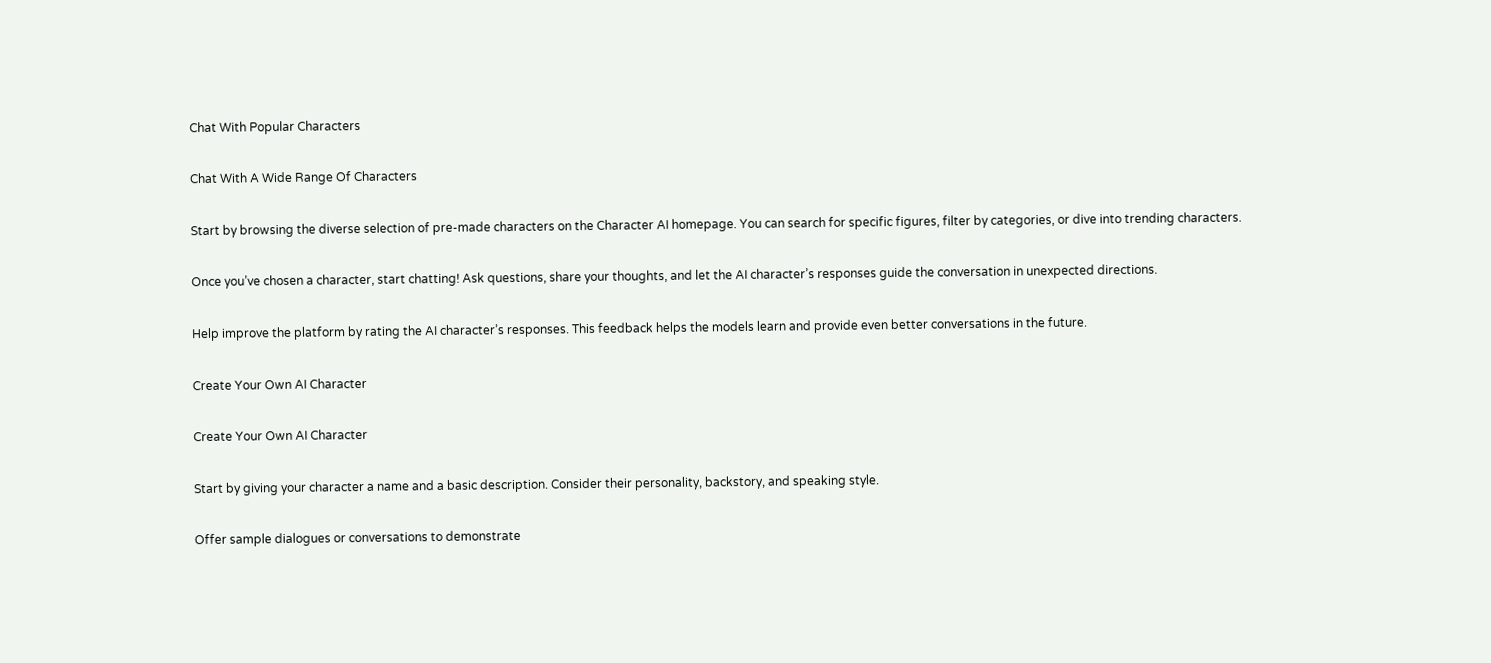Chat With Popular Characters

Chat With A Wide Range Of Characters

Start by browsing the diverse selection of pre-made characters on the Character AI homepage. You can search for specific figures, filter by categories, or dive into trending characters.

Once you’ve chosen a character, start chatting! Ask questions, share your thoughts, and let the AI character’s responses guide the conversation in unexpected directions.

Help improve the platform by rating the AI character’s responses. This feedback helps the models learn and provide even better conversations in the future.

Create Your Own AI Character

Create Your Own AI Character

Start by giving your character a name and a basic description. Consider their personality, backstory, and speaking style.

Offer sample dialogues or conversations to demonstrate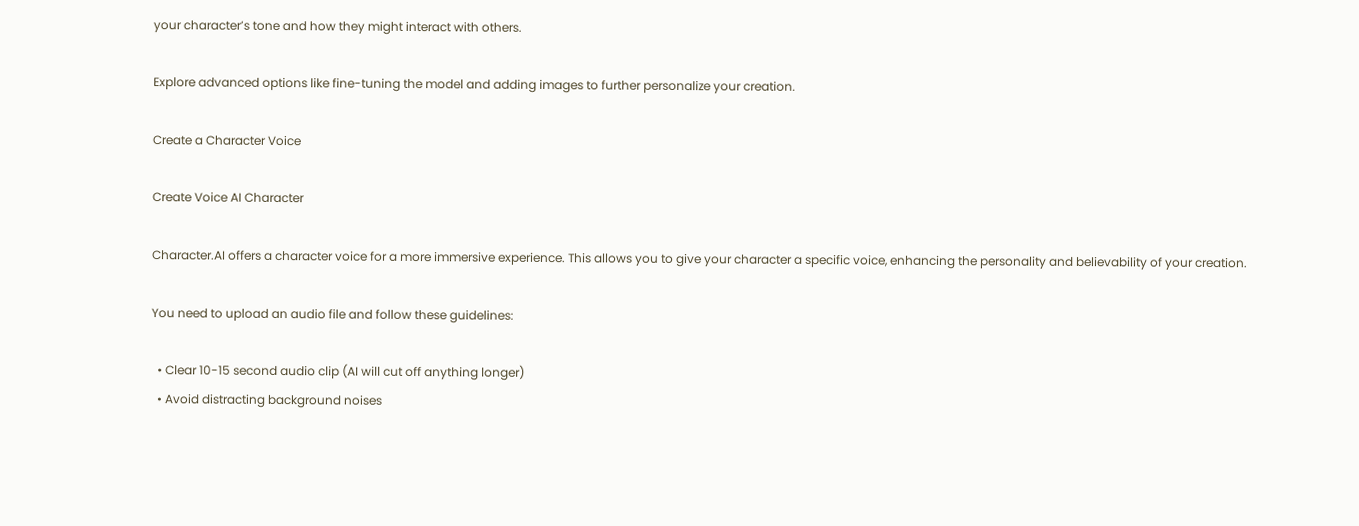your character’s tone and how they might interact with others.

Explore advanced options like fine-tuning the model and adding images to further personalize your creation.

Create a Character Voice

Create Voice AI Character

Character.AI offers a character voice for a more immersive experience. This allows you to give your character a specific voice, enhancing the personality and believability of your creation.

You need to upload an audio file and follow these guidelines:

  • Clear 10-15 second audio clip (AI will cut off anything longer)
  • Avoid distracting background noises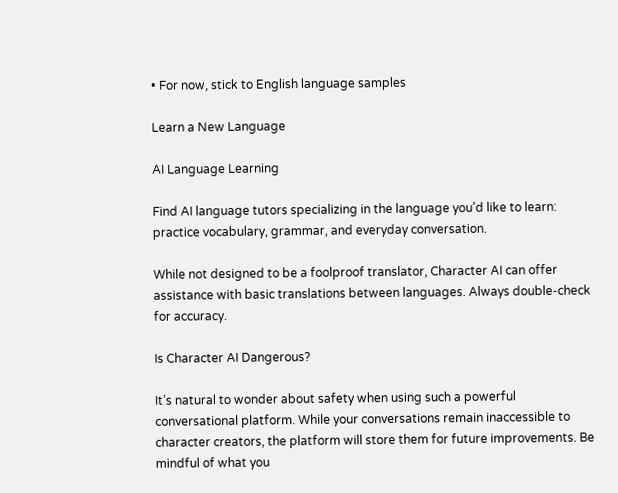• For now, stick to English language samples

Learn a New Language

AI Language Learning

Find AI language tutors specializing in the language you’d like to learn: practice vocabulary, grammar, and everyday conversation.

While not designed to be a foolproof translator, Character AI can offer assistance with basic translations between languages. Always double-check for accuracy.

Is Character AI Dangerous?

It’s natural to wonder about safety when using such a powerful conversational platform. While your conversations remain inaccessible to character creators, the platform will store them for future improvements. Be mindful of what you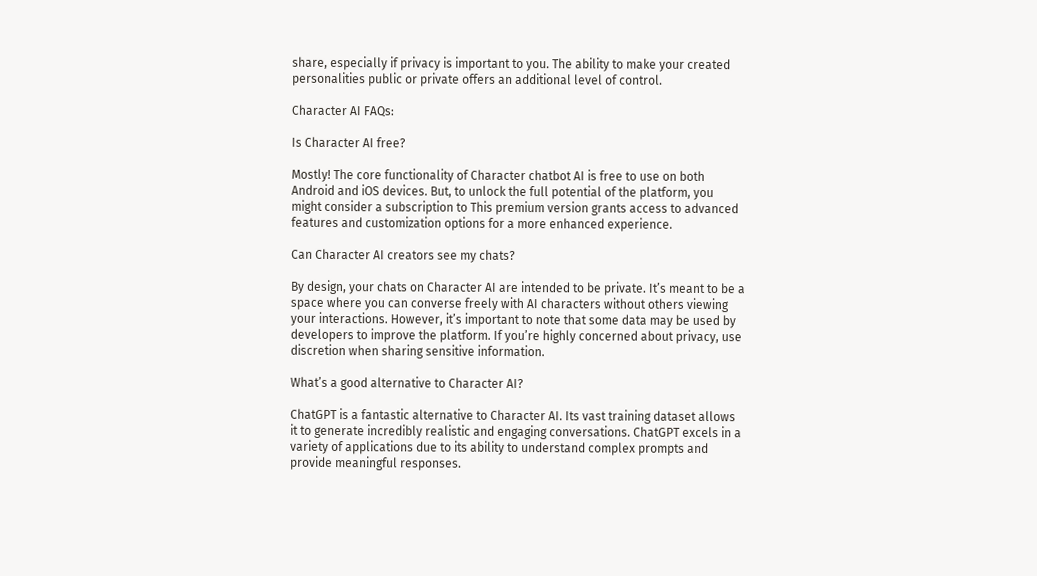share, especially if privacy is important to you. The ability to make your created personalities public or private offers an additional level of control.

Character AI FAQs:

Is Character AI free?

Mostly! The core functionality of Character chatbot AI is free to use on both Android and iOS devices. But, to unlock the full potential of the platform, you might consider a subscription to This premium version grants access to advanced features and customization options for a more enhanced experience.

Can Character AI creators see my chats?

By design, your chats on Character AI are intended to be private. It’s meant to be a space where you can converse freely with AI characters without others viewing your interactions. However, it’s important to note that some data may be used by developers to improve the platform. If you’re highly concerned about privacy, use discretion when sharing sensitive information.

What’s a good alternative to Character AI?

ChatGPT is a fantastic alternative to Character AI. Its vast training dataset allows it to generate incredibly realistic and engaging conversations. ChatGPT excels in a variety of applications due to its ability to understand complex prompts and provide meaningful responses.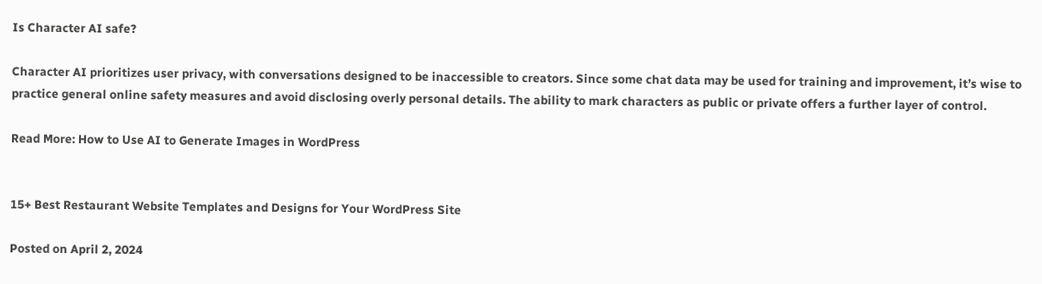Is Character AI safe?

Character AI prioritizes user privacy, with conversations designed to be inaccessible to creators. Since some chat data may be used for training and improvement, it’s wise to practice general online safety measures and avoid disclosing overly personal details. The ability to mark characters as public or private offers a further layer of control.

Read More: How to Use AI to Generate Images in WordPress


15+ Best Restaurant Website Templates and Designs for Your WordPress Site

Posted on April 2, 2024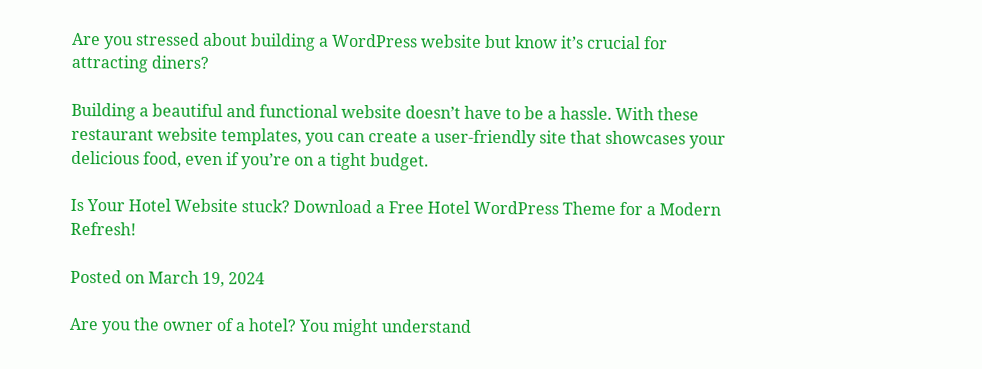Are you stressed about building a WordPress website but know it’s crucial for attracting diners?

Building a beautiful and functional website doesn’t have to be a hassle. With these restaurant website templates, you can create a user-friendly site that showcases your delicious food, even if you’re on a tight budget.

Is Your Hotel Website stuck? Download a Free Hotel WordPress Theme for a Modern Refresh!

Posted on March 19, 2024

Are you the owner of a hotel? You might understand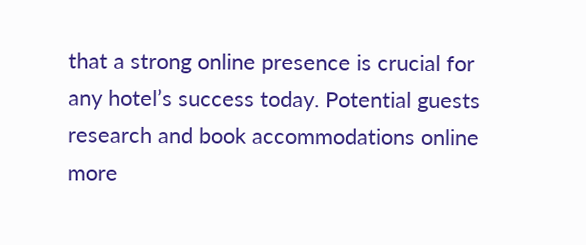that a strong online presence is crucial for any hotel’s success today. Potential guests research and book accommodations online more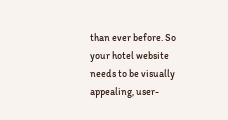than ever before. So your hotel website needs to be visually appealing, user-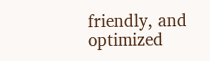friendly, and optimized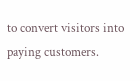to convert visitors into paying customers.